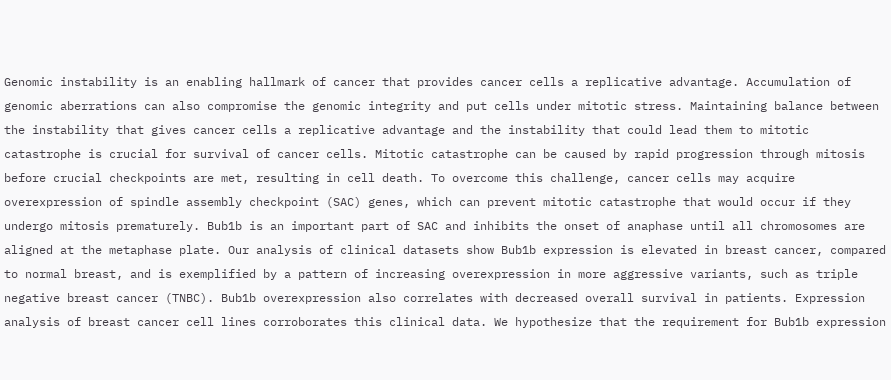Genomic instability is an enabling hallmark of cancer that provides cancer cells a replicative advantage. Accumulation of genomic aberrations can also compromise the genomic integrity and put cells under mitotic stress. Maintaining balance between the instability that gives cancer cells a replicative advantage and the instability that could lead them to mitotic catastrophe is crucial for survival of cancer cells. Mitotic catastrophe can be caused by rapid progression through mitosis before crucial checkpoints are met, resulting in cell death. To overcome this challenge, cancer cells may acquire overexpression of spindle assembly checkpoint (SAC) genes, which can prevent mitotic catastrophe that would occur if they undergo mitosis prematurely. Bub1b is an important part of SAC and inhibits the onset of anaphase until all chromosomes are aligned at the metaphase plate. Our analysis of clinical datasets show Bub1b expression is elevated in breast cancer, compared to normal breast, and is exemplified by a pattern of increasing overexpression in more aggressive variants, such as triple negative breast cancer (TNBC). Bub1b overexpression also correlates with decreased overall survival in patients. Expression analysis of breast cancer cell lines corroborates this clinical data. We hypothesize that the requirement for Bub1b expression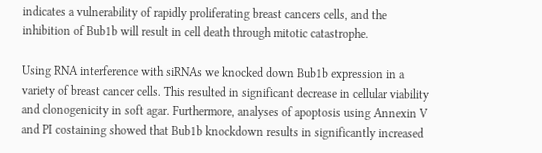indicates a vulnerability of rapidly proliferating breast cancers cells, and the inhibition of Bub1b will result in cell death through mitotic catastrophe.

Using RNA interference with siRNAs we knocked down Bub1b expression in a variety of breast cancer cells. This resulted in significant decrease in cellular viability and clonogenicity in soft agar. Furthermore, analyses of apoptosis using Annexin V and PI costaining showed that Bub1b knockdown results in significantly increased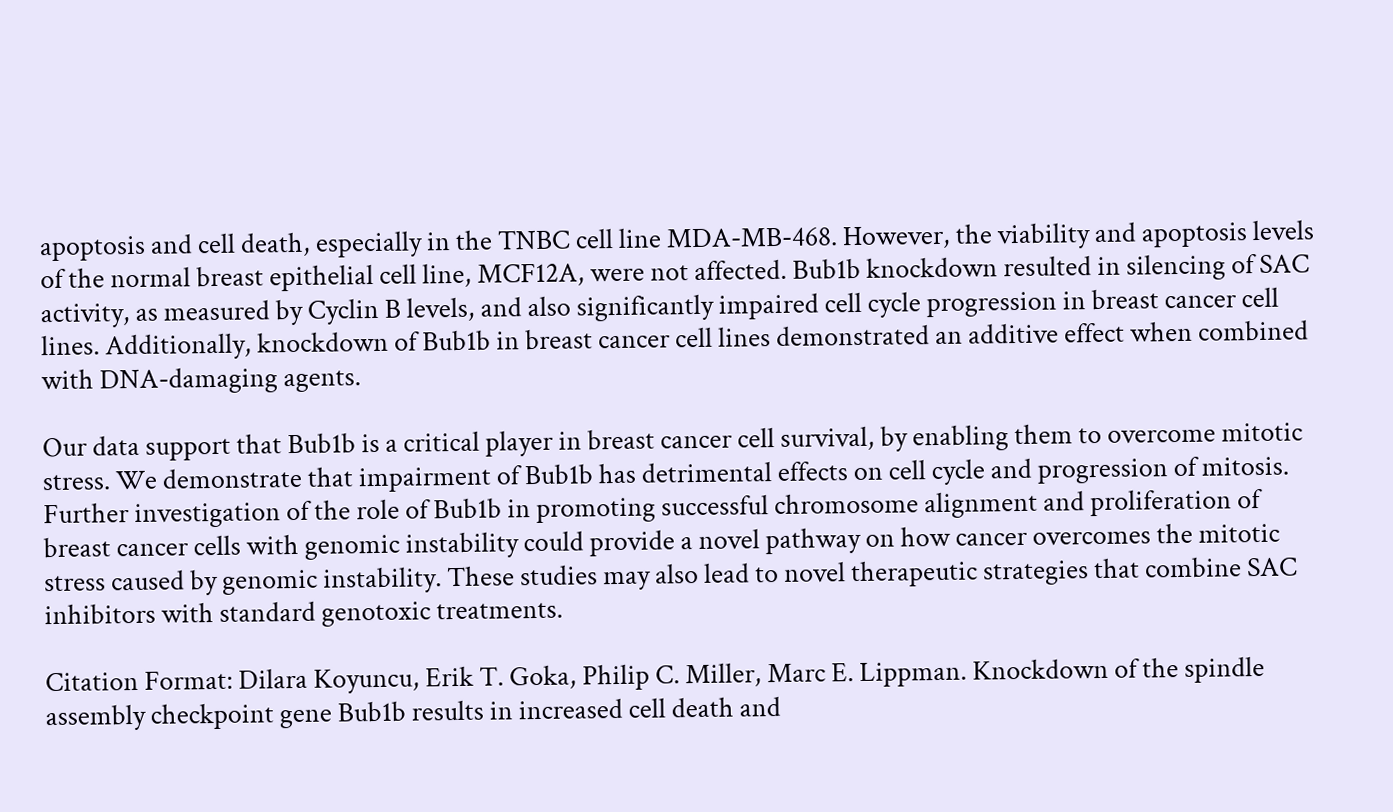apoptosis and cell death, especially in the TNBC cell line MDA-MB-468. However, the viability and apoptosis levels of the normal breast epithelial cell line, MCF12A, were not affected. Bub1b knockdown resulted in silencing of SAC activity, as measured by Cyclin B levels, and also significantly impaired cell cycle progression in breast cancer cell lines. Additionally, knockdown of Bub1b in breast cancer cell lines demonstrated an additive effect when combined with DNA-damaging agents.

Our data support that Bub1b is a critical player in breast cancer cell survival, by enabling them to overcome mitotic stress. We demonstrate that impairment of Bub1b has detrimental effects on cell cycle and progression of mitosis. Further investigation of the role of Bub1b in promoting successful chromosome alignment and proliferation of breast cancer cells with genomic instability could provide a novel pathway on how cancer overcomes the mitotic stress caused by genomic instability. These studies may also lead to novel therapeutic strategies that combine SAC inhibitors with standard genotoxic treatments.

Citation Format: Dilara Koyuncu, Erik T. Goka, Philip C. Miller, Marc E. Lippman. Knockdown of the spindle assembly checkpoint gene Bub1b results in increased cell death and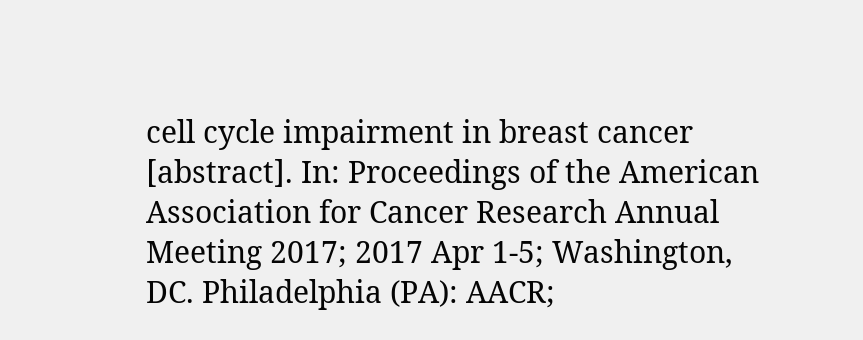cell cycle impairment in breast cancer [abstract]. In: Proceedings of the American Association for Cancer Research Annual Meeting 2017; 2017 Apr 1-5; Washington, DC. Philadelphia (PA): AACR;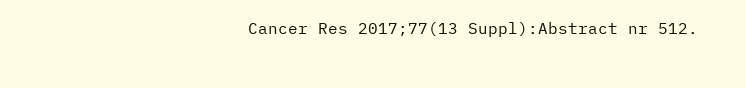Cancer Res 2017;77(13 Suppl):Abstract nr 512.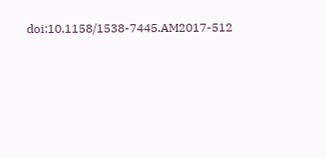doi:10.1158/1538-7445.AM2017-512